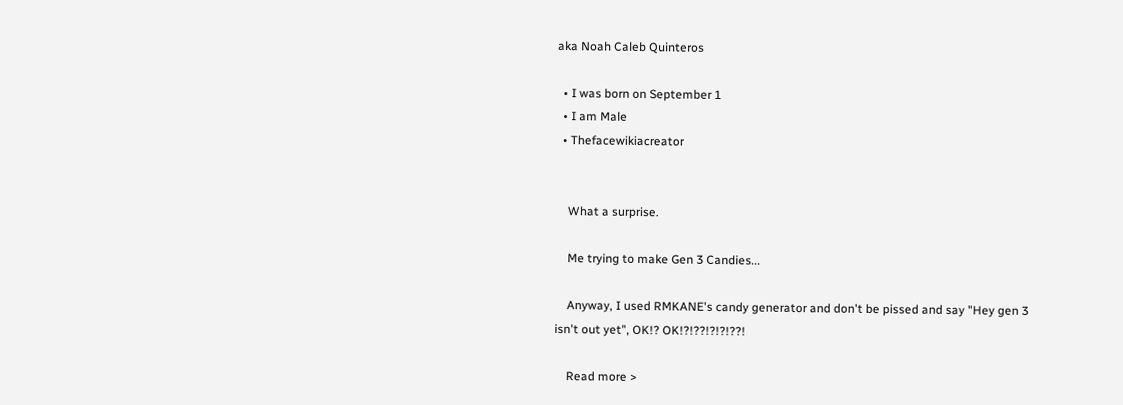aka Noah Caleb Quinteros

  • I was born on September 1
  • I am Male
  • Thefacewikiacreator


    What a surprise.

    Me trying to make Gen 3 Candies...

    Anyway, I used RMKANE's candy generator and don't be pissed and say "Hey gen 3 isn't out yet", OK!? OK!?!??!?!?!??!

    Read more >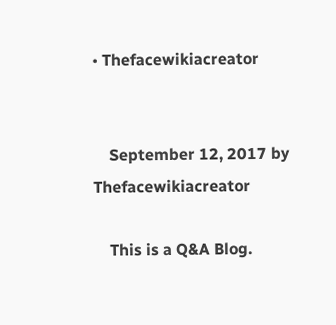• Thefacewikiacreator


    September 12, 2017 by Thefacewikiacreator

    This is a Q&A Blog.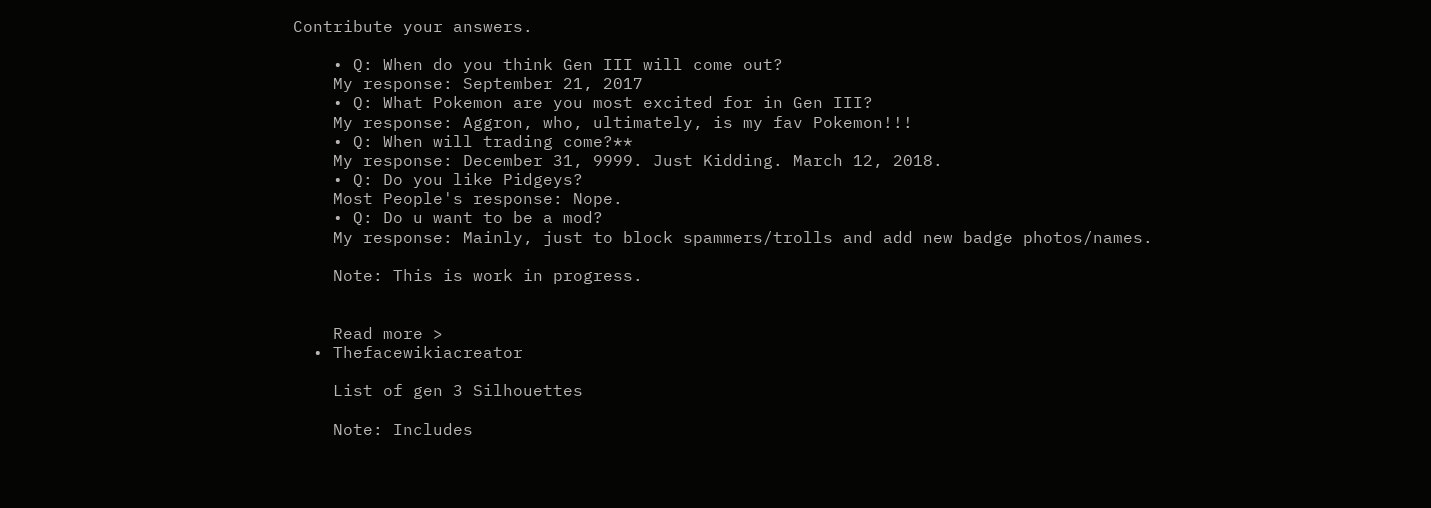Contribute your answers.

    • Q: When do you think Gen III will come out?
    My response: September 21, 2017
    • Q: What Pokemon are you most excited for in Gen III?
    My response: Aggron, who, ultimately, is my fav Pokemon!!!
    • Q: When will trading come?**
    My response: December 31, 9999. Just Kidding. March 12, 2018.
    • Q: Do you like Pidgeys?
    Most People's response: Nope.
    • Q: Do u want to be a mod?
    My response: Mainly, just to block spammers/trolls and add new badge photos/names.

    Note: This is work in progress.


    Read more >
  • Thefacewikiacreator

    List of gen 3 Silhouettes

    Note: Includes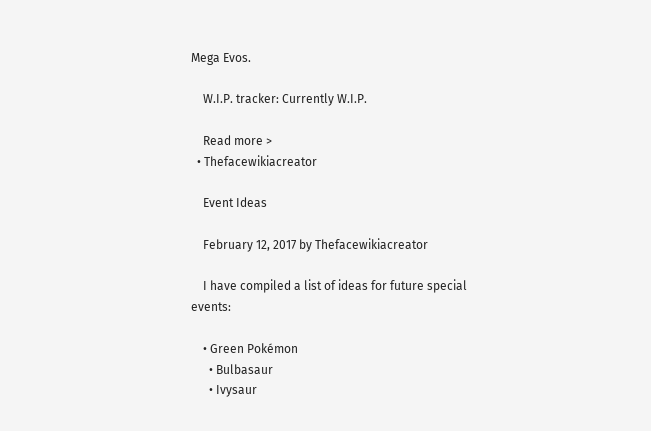Mega Evos.

    W.I.P. tracker: Currently W.I.P.

    Read more >
  • Thefacewikiacreator

    Event Ideas

    February 12, 2017 by Thefacewikiacreator

    I have compiled a list of ideas for future special events:

    • Green Pokémon
      • Bulbasaur
      • Ivysaur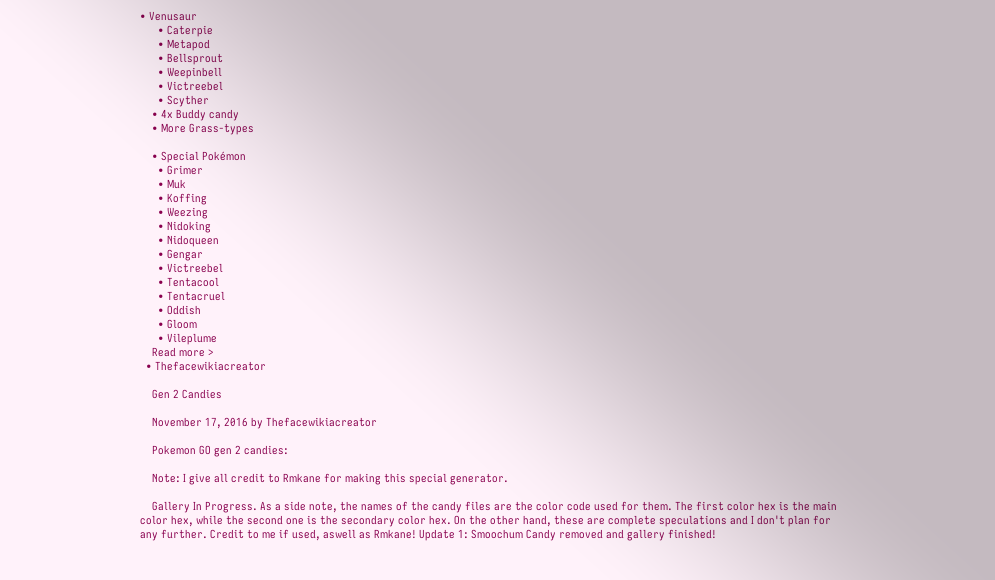• Venusaur
      • Caterpie
      • Metapod
      • Bellsprout
      • Weepinbell
      • Victreebel
      • Scyther
    • 4x Buddy candy
    • More Grass-types

    • Special Pokémon
      • Grimer
      • Muk
      • Koffing
      • Weezing
      • Nidoking
      • Nidoqueen
      • Gengar
      • Victreebel
      • Tentacool
      • Tentacruel
      • Oddish
      • Gloom
      • Vileplume
    Read more >
  • Thefacewikiacreator

    Gen 2 Candies

    November 17, 2016 by Thefacewikiacreator

    Pokemon GO gen 2 candies:

    Note: I give all credit to Rmkane for making this special generator.

    Gallery In Progress. As a side note, the names of the candy files are the color code used for them. The first color hex is the main color hex, while the second one is the secondary color hex. On the other hand, these are complete speculations and I don't plan for any further. Credit to me if used, aswell as Rmkane! Update 1: Smoochum Candy removed and gallery finished!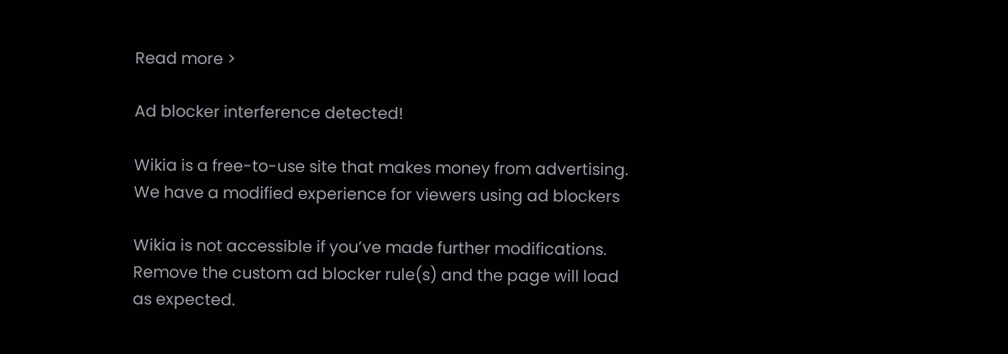Read more >

Ad blocker interference detected!

Wikia is a free-to-use site that makes money from advertising. We have a modified experience for viewers using ad blockers

Wikia is not accessible if you’ve made further modifications. Remove the custom ad blocker rule(s) and the page will load as expected.